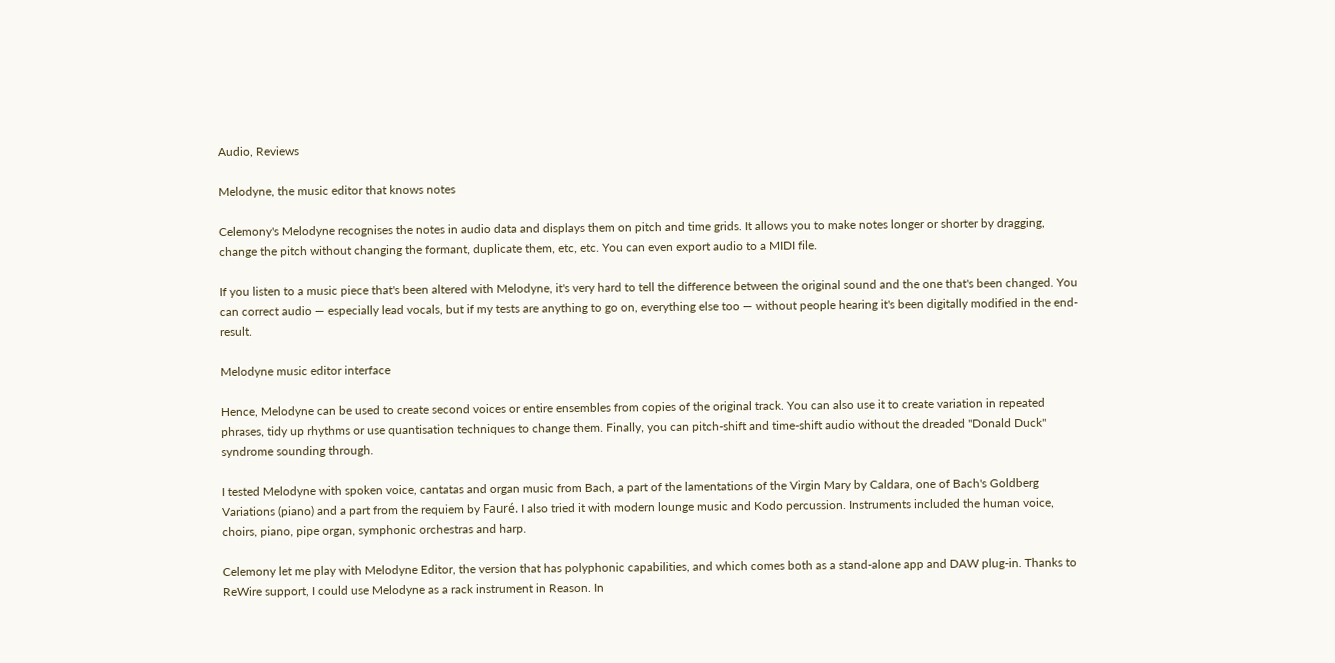Audio, Reviews

Melodyne, the music editor that knows notes

Celemony's Melodyne recognises the notes in audio data and displays them on pitch and time grids. It allows you to make notes longer or shorter by dragging, change the pitch without changing the formant, duplicate them, etc, etc. You can even export audio to a MIDI file.

If you listen to a music piece that's been altered with Melodyne, it's very hard to tell the difference between the original sound and the one that's been changed. You can correct audio — especially lead vocals, but if my tests are anything to go on, everything else too — without people hearing it's been digitally modified in the end-result.

Melodyne music editor interface

Hence, Melodyne can be used to create second voices or entire ensembles from copies of the original track. You can also use it to create variation in repeated phrases, tidy up rhythms or use quantisation techniques to change them. Finally, you can pitch-shift and time-shift audio without the dreaded "Donald Duck" syndrome sounding through.

I tested Melodyne with spoken voice, cantatas and organ music from Bach, a part of the lamentations of the Virgin Mary by Caldara, one of Bach's Goldberg Variations (piano) and a part from the requiem by Fauré. I also tried it with modern lounge music and Kodo percussion. Instruments included the human voice, choirs, piano, pipe organ, symphonic orchestras and harp.

Celemony let me play with Melodyne Editor, the version that has polyphonic capabilities, and which comes both as a stand-alone app and DAW plug-in. Thanks to ReWire support, I could use Melodyne as a rack instrument in Reason. In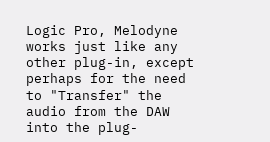Logic Pro, Melodyne works just like any other plug-in, except perhaps for the need to "Transfer" the audio from the DAW into the plug-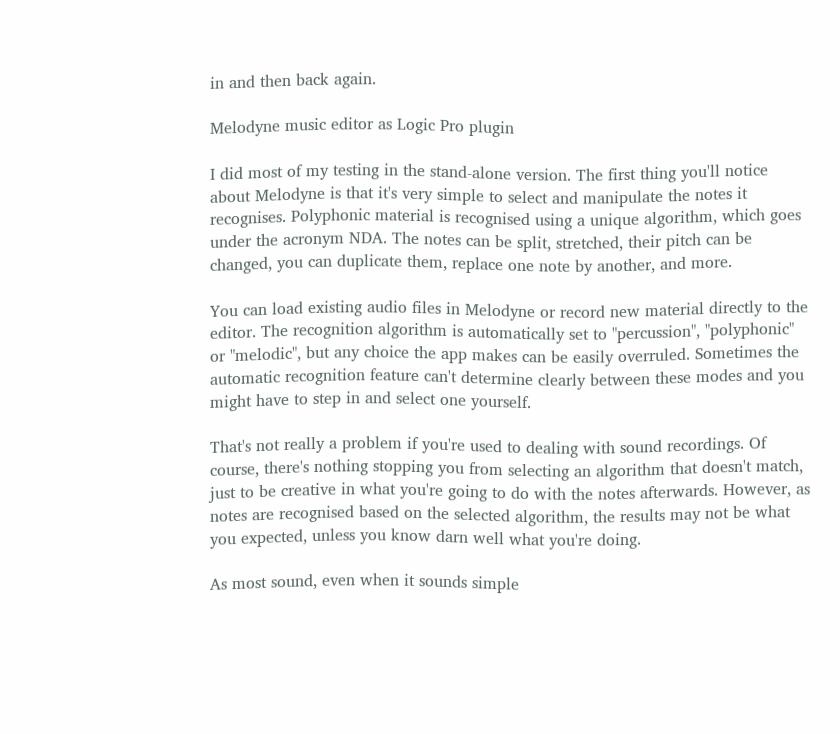in and then back again.

Melodyne music editor as Logic Pro plugin

I did most of my testing in the stand-alone version. The first thing you'll notice about Melodyne is that it's very simple to select and manipulate the notes it recognises. Polyphonic material is recognised using a unique algorithm, which goes under the acronym NDA. The notes can be split, stretched, their pitch can be changed, you can duplicate them, replace one note by another, and more.

You can load existing audio files in Melodyne or record new material directly to the editor. The recognition algorithm is automatically set to "percussion", "polyphonic" or "melodic", but any choice the app makes can be easily overruled. Sometimes the automatic recognition feature can't determine clearly between these modes and you might have to step in and select one yourself.

That's not really a problem if you're used to dealing with sound recordings. Of course, there's nothing stopping you from selecting an algorithm that doesn't match, just to be creative in what you're going to do with the notes afterwards. However, as notes are recognised based on the selected algorithm, the results may not be what you expected, unless you know darn well what you're doing.

As most sound, even when it sounds simple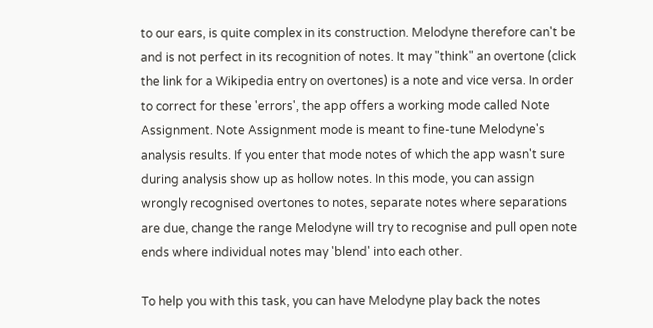to our ears, is quite complex in its construction. Melodyne therefore can't be and is not perfect in its recognition of notes. It may "think" an overtone (click the link for a Wikipedia entry on overtones) is a note and vice versa. In order to correct for these 'errors', the app offers a working mode called Note Assignment. Note Assignment mode is meant to fine-tune Melodyne's analysis results. If you enter that mode notes of which the app wasn't sure during analysis show up as hollow notes. In this mode, you can assign wrongly recognised overtones to notes, separate notes where separations are due, change the range Melodyne will try to recognise and pull open note ends where individual notes may 'blend' into each other.

To help you with this task, you can have Melodyne play back the notes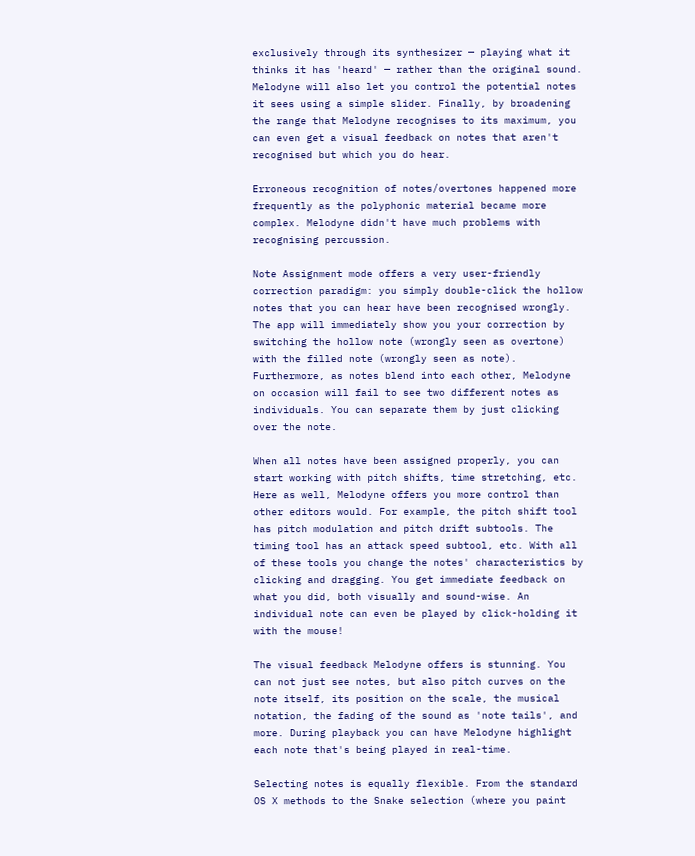exclusively through its synthesizer — playing what it thinks it has 'heard' — rather than the original sound. Melodyne will also let you control the potential notes it sees using a simple slider. Finally, by broadening the range that Melodyne recognises to its maximum, you can even get a visual feedback on notes that aren't recognised but which you do hear.

Erroneous recognition of notes/overtones happened more frequently as the polyphonic material became more complex. Melodyne didn't have much problems with recognising percussion.

Note Assignment mode offers a very user-friendly correction paradigm: you simply double-click the hollow notes that you can hear have been recognised wrongly. The app will immediately show you your correction by switching the hollow note (wrongly seen as overtone) with the filled note (wrongly seen as note). Furthermore, as notes blend into each other, Melodyne on occasion will fail to see two different notes as individuals. You can separate them by just clicking over the note.

When all notes have been assigned properly, you can start working with pitch shifts, time stretching, etc. Here as well, Melodyne offers you more control than other editors would. For example, the pitch shift tool has pitch modulation and pitch drift subtools. The timing tool has an attack speed subtool, etc. With all of these tools you change the notes' characteristics by clicking and dragging. You get immediate feedback on what you did, both visually and sound-wise. An individual note can even be played by click-holding it with the mouse!

The visual feedback Melodyne offers is stunning. You can not just see notes, but also pitch curves on the note itself, its position on the scale, the musical notation, the fading of the sound as 'note tails', and more. During playback you can have Melodyne highlight each note that's being played in real-time.

Selecting notes is equally flexible. From the standard OS X methods to the Snake selection (where you paint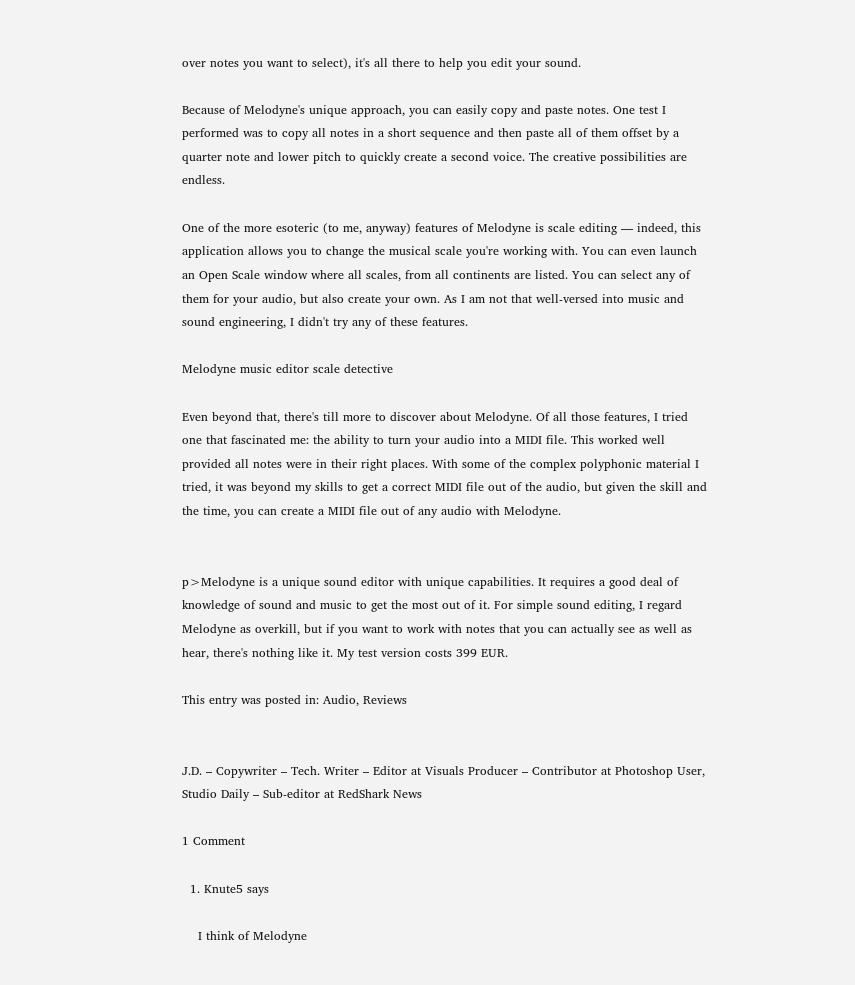over notes you want to select), it's all there to help you edit your sound.

Because of Melodyne's unique approach, you can easily copy and paste notes. One test I performed was to copy all notes in a short sequence and then paste all of them offset by a quarter note and lower pitch to quickly create a second voice. The creative possibilities are endless.

One of the more esoteric (to me, anyway) features of Melodyne is scale editing — indeed, this application allows you to change the musical scale you're working with. You can even launch an Open Scale window where all scales, from all continents are listed. You can select any of them for your audio, but also create your own. As I am not that well-versed into music and sound engineering, I didn't try any of these features.

Melodyne music editor scale detective

Even beyond that, there's till more to discover about Melodyne. Of all those features, I tried one that fascinated me: the ability to turn your audio into a MIDI file. This worked well provided all notes were in their right places. With some of the complex polyphonic material I tried, it was beyond my skills to get a correct MIDI file out of the audio, but given the skill and the time, you can create a MIDI file out of any audio with Melodyne.


p>Melodyne is a unique sound editor with unique capabilities. It requires a good deal of knowledge of sound and music to get the most out of it. For simple sound editing, I regard Melodyne as overkill, but if you want to work with notes that you can actually see as well as hear, there's nothing like it. My test version costs 399 EUR.

This entry was posted in: Audio, Reviews


J.D. – Copywriter – Tech. Writer – Editor at Visuals Producer – Contributor at Photoshop User, Studio Daily – Sub-editor at RedShark News

1 Comment

  1. Knute5 says

    I think of Melodyne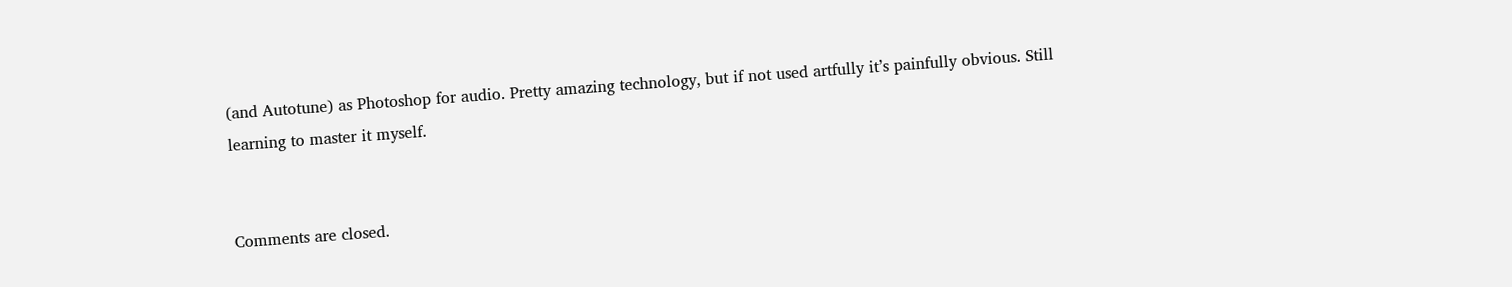(and Autotune) as Photoshop for audio. Pretty amazing technology, but if not used artfully it’s painfully obvious. Still learning to master it myself.


Comments are closed.